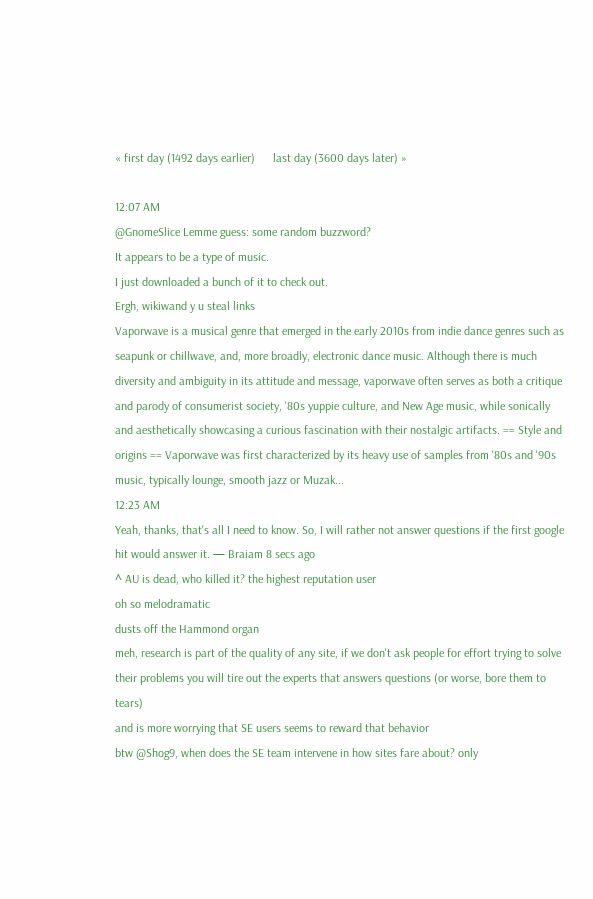« first day (1492 days earlier)      last day (3600 days later) »

12:07 AM
@GnomeSlice Lemme guess: some random buzzword?
It appears to be a type of music.
I just downloaded a bunch of it to check out.
Ergh, wikiwand y u steal links
Vaporwave is a musical genre that emerged in the early 2010s from indie dance genres such as seapunk or chillwave, and, more broadly, electronic dance music. Although there is much diversity and ambiguity in its attitude and message, vaporwave often serves as both a critique and parody of consumerist society, '80s yuppie culture, and New Age music, while sonically and aesthetically showcasing a curious fascination with their nostalgic artifacts. == Style and origins == Vaporwave was first characterized by its heavy use of samples from '80s and '90s music, typically lounge, smooth jazz or Muzak...
12:23 AM
Yeah, thanks, that's all I need to know. So, I will rather not answer questions if the first google hit would answer it. — Braiam 8 secs ago
^ AU is dead, who killed it? the highest reputation user
oh so melodramatic
dusts off the Hammond organ
meh, research is part of the quality of any site, if we don't ask people for effort trying to solve their problems you will tire out the experts that answers questions (or worse, bore them to tears)
and is more worrying that SE users seems to reward that behavior
btw @Shog9, when does the SE team intervene in how sites fare about? only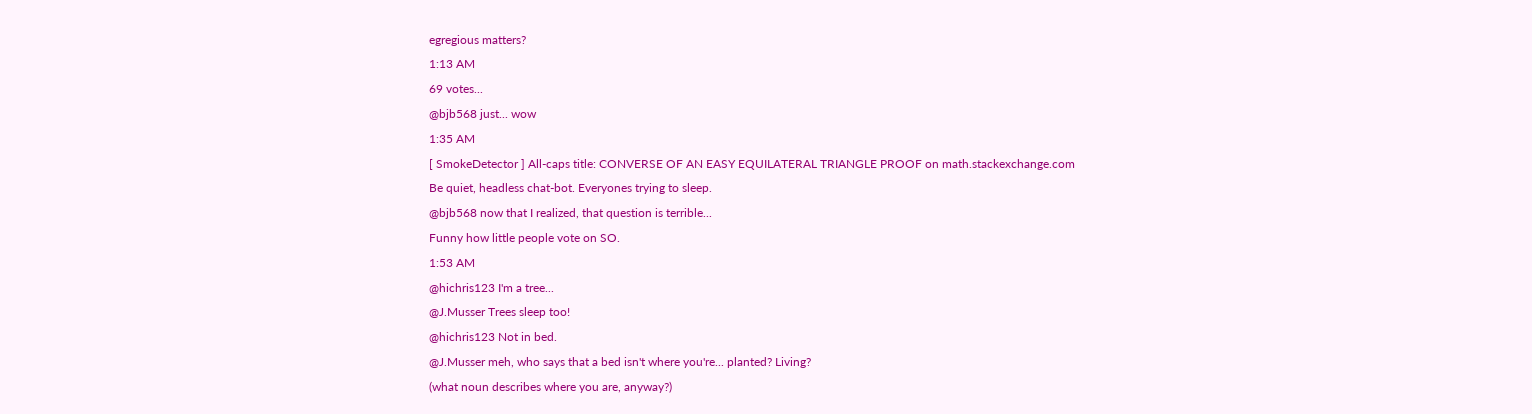egregious matters?
1:13 AM
69 votes...
@bjb568 just... wow
1:35 AM
[ SmokeDetector ] All-caps title: CONVERSE OF AN EASY EQUILATERAL TRIANGLE PROOF on math.stackexchange.com
Be quiet, headless chat-bot. Everyones trying to sleep.
@bjb568 now that I realized, that question is terrible...
Funny how little people vote on SO.
1:53 AM
@hichris123 I'm a tree...
@J.Musser Trees sleep too!
@hichris123 Not in bed.
@J.Musser meh, who says that a bed isn't where you're... planted? Living?
(what noun describes where you are, anyway?)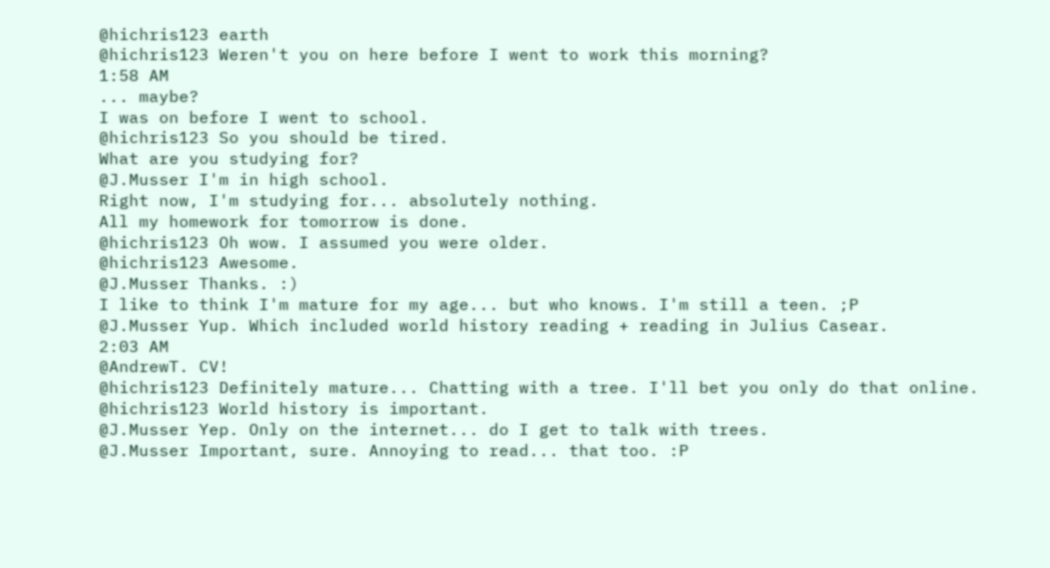@hichris123 earth
@hichris123 Weren't you on here before I went to work this morning?
1:58 AM
... maybe?
I was on before I went to school.
@hichris123 So you should be tired.
What are you studying for?
@J.Musser I'm in high school.
Right now, I'm studying for... absolutely nothing.
All my homework for tomorrow is done.
@hichris123 Oh wow. I assumed you were older.
@hichris123 Awesome.
@J.Musser Thanks. :)
I like to think I'm mature for my age... but who knows. I'm still a teen. ;P
@J.Musser Yup. Which included world history reading + reading in Julius Casear.
2:03 AM
@AndrewT. CV!
@hichris123 Definitely mature... Chatting with a tree. I'll bet you only do that online.
@hichris123 World history is important.
@J.Musser Yep. Only on the internet... do I get to talk with trees.
@J.Musser Important, sure. Annoying to read... that too. :P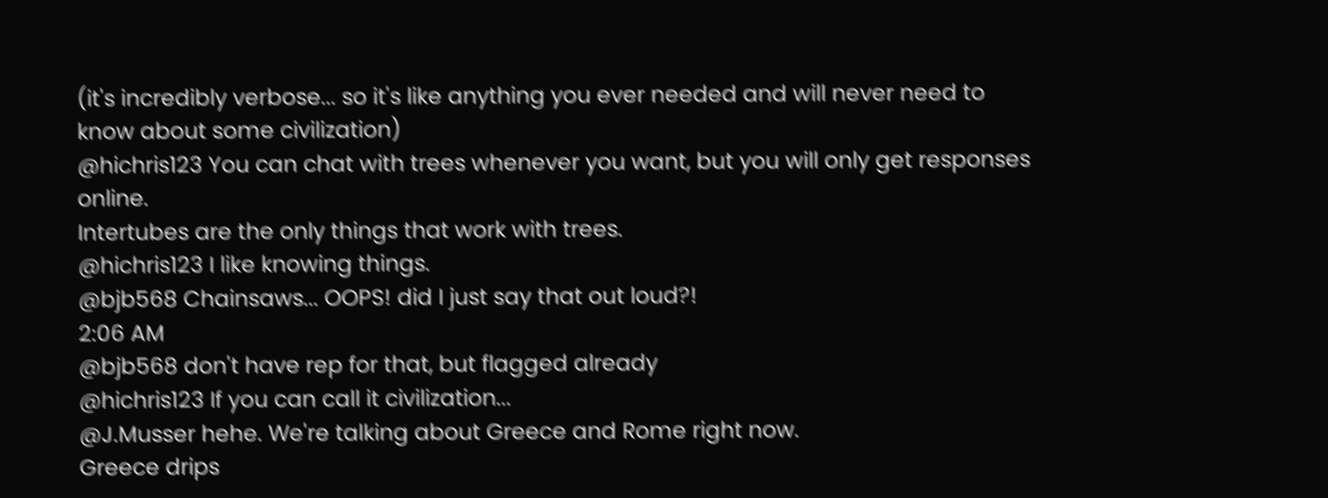(it's incredibly verbose... so it's like anything you ever needed and will never need to know about some civilization)
@hichris123 You can chat with trees whenever you want, but you will only get responses online.
Intertubes are the only things that work with trees.
@hichris123 I like knowing things.
@bjb568 Chainsaws... OOPS! did I just say that out loud?!
2:06 AM
@bjb568 don't have rep for that, but flagged already
@hichris123 If you can call it civilization...
@J.Musser hehe. We're talking about Greece and Rome right now.
Greece drips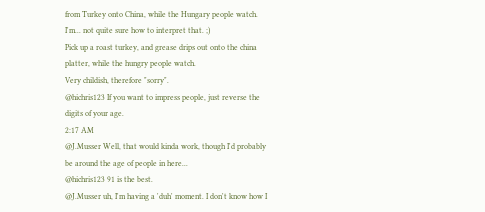from Turkey onto China, while the Hungary people watch.
I'm... not quite sure how to interpret that. ;)
Pick up a roast turkey, and grease drips out onto the china platter, while the hungry people watch.
Very childish, therefore "sorry".
@hichris123 If you want to impress people, just reverse the digits of your age.
2:17 AM
@J.Musser Well, that would kinda work, though I'd probably be around the age of people in here...
@hichris123 91 is the best.
@J.Musser uh, I'm having a 'duh' moment. I don't know how I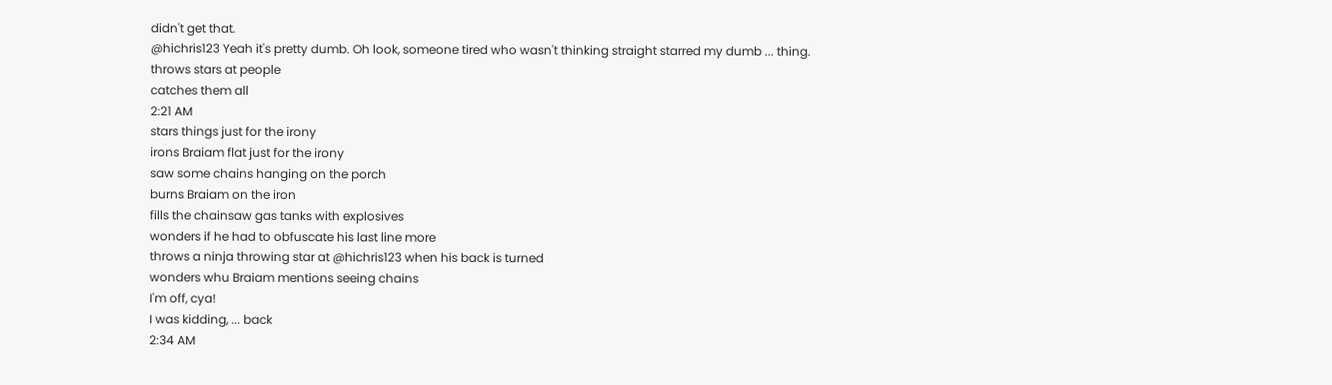didn't get that.
@hichris123 Yeah it's pretty dumb. Oh look, someone tired who wasn't thinking straight starred my dumb ... thing.
throws stars at people
catches them all
2:21 AM
stars things just for the irony
irons Braiam flat just for the irony
saw some chains hanging on the porch
burns Braiam on the iron
fills the chainsaw gas tanks with explosives
wonders if he had to obfuscate his last line more
throws a ninja throwing star at @hichris123 when his back is turned
wonders whu Braiam mentions seeing chains
I'm off, cya!
I was kidding, ... back
2:34 AM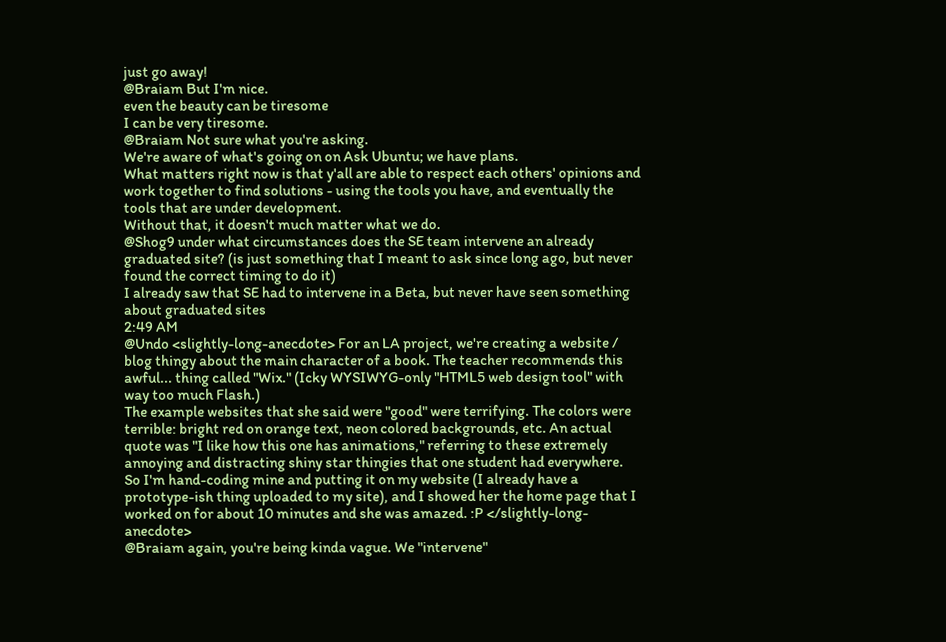just go away!
@Braiam But I'm nice.
even the beauty can be tiresome
I can be very tiresome.
@Braiam Not sure what you're asking.
We're aware of what's going on on Ask Ubuntu; we have plans.
What matters right now is that y'all are able to respect each others' opinions and work together to find solutions - using the tools you have, and eventually the tools that are under development.
Without that, it doesn't much matter what we do.
@Shog9 under what circumstances does the SE team intervene an already graduated site? (is just something that I meant to ask since long ago, but never found the correct timing to do it)
I already saw that SE had to intervene in a Beta, but never have seen something about graduated sites
2:49 AM
@Undo <slightly-long-anecdote> For an LA project, we're creating a website / blog thingy about the main character of a book. The teacher recommends this awful... thing called "Wix." (Icky WYSIWYG-only "HTML5 web design tool" with way too much Flash.)
The example websites that she said were "good" were terrifying. The colors were terrible: bright red on orange text, neon colored backgrounds, etc. An actual quote was "I like how this one has animations," referring to these extremely annoying and distracting shiny star thingies that one student had everywhere.
So I'm hand-coding mine and putting it on my website (I already have a prototype-ish thing uploaded to my site), and I showed her the home page that I worked on for about 10 minutes and she was amazed. :P </slightly-long-anecdote>
@Braiam again, you're being kinda vague. We "intervene"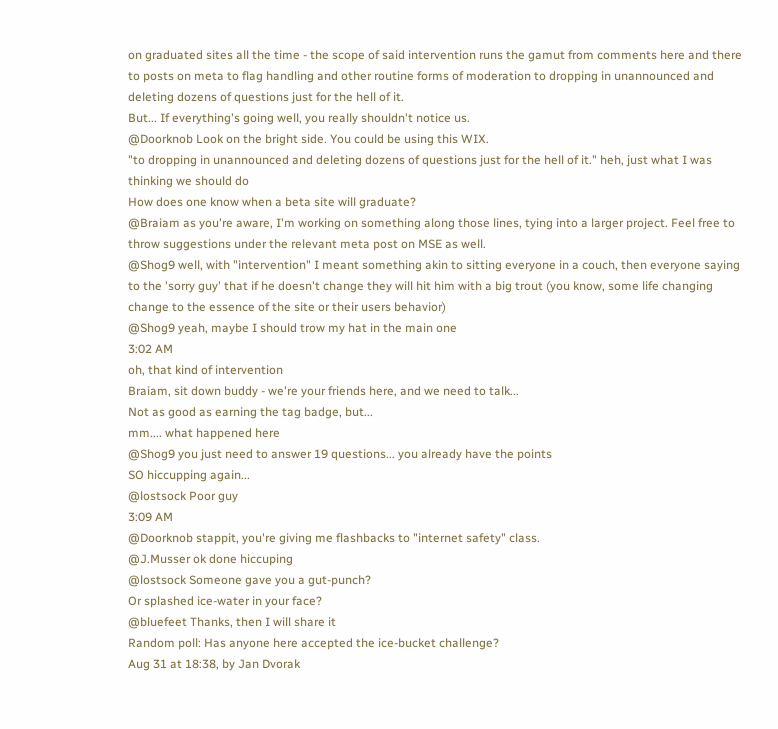on graduated sites all the time - the scope of said intervention runs the gamut from comments here and there to posts on meta to flag handling and other routine forms of moderation to dropping in unannounced and deleting dozens of questions just for the hell of it.
But... If everything's going well, you really shouldn't notice us.
@Doorknob Look on the bright side. You could be using this WIX.
"to dropping in unannounced and deleting dozens of questions just for the hell of it." heh, just what I was thinking we should do
How does one know when a beta site will graduate?
@Braiam as you're aware, I'm working on something along those lines, tying into a larger project. Feel free to throw suggestions under the relevant meta post on MSE as well.
@Shog9 well, with "intervention" I meant something akin to sitting everyone in a couch, then everyone saying to the 'sorry guy' that if he doesn't change they will hit him with a big trout (you know, some life changing change to the essence of the site or their users behavior)
@Shog9 yeah, maybe I should trow my hat in the main one
3:02 AM
oh, that kind of intervention
Braiam, sit down buddy - we're your friends here, and we need to talk...
Not as good as earning the tag badge, but...
mm.... what happened here
@Shog9 you just need to answer 19 questions... you already have the points
SO hiccupping again...
@lostsock Poor guy
3:09 AM
@Doorknob stappit, you're giving me flashbacks to "internet safety" class.
@J.Musser ok done hiccuping
@lostsock Someone gave you a gut-punch?
Or splashed ice-water in your face?
@bluefeet Thanks, then I will share it
Random poll: Has anyone here accepted the ice-bucket challenge?
Aug 31 at 18:38, by Jan Dvorak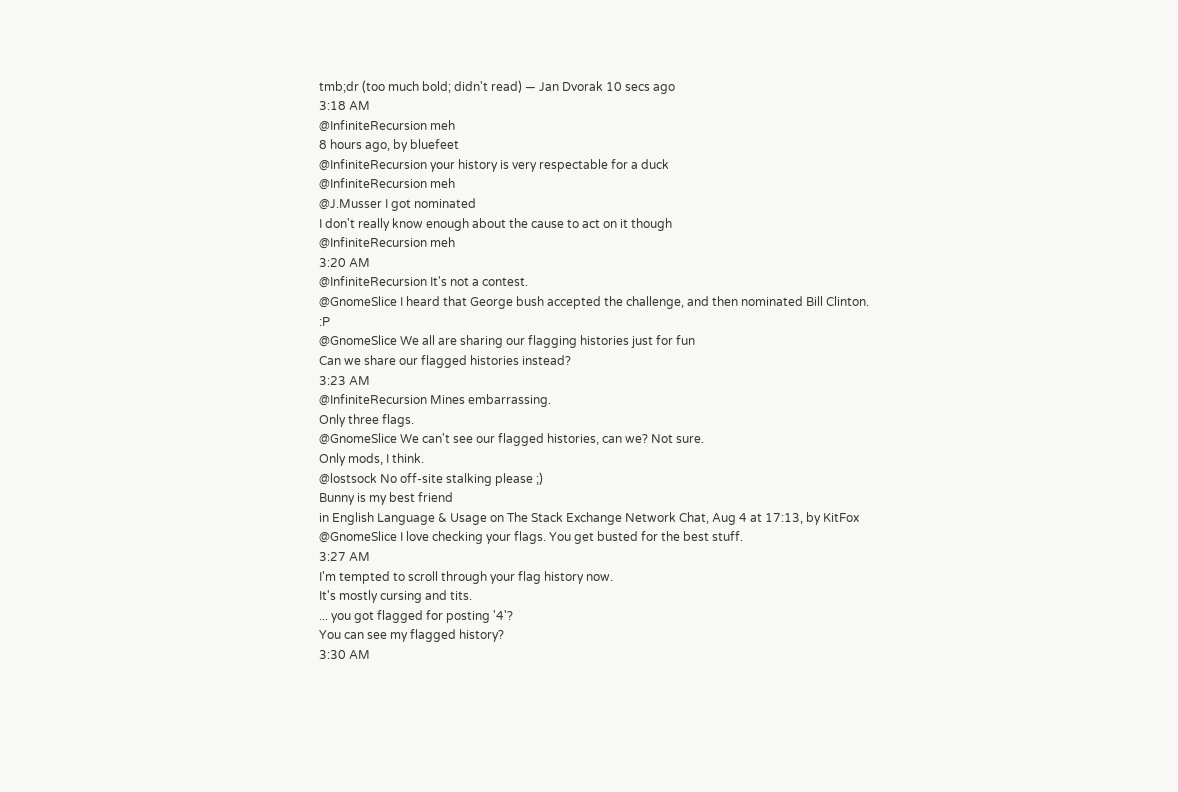tmb;dr (too much bold; didn't read) — Jan Dvorak 10 secs ago
3:18 AM
@InfiniteRecursion meh
8 hours ago, by bluefeet
@InfiniteRecursion your history is very respectable for a duck
@InfiniteRecursion meh
@J.Musser I got nominated
I don't really know enough about the cause to act on it though
@InfiniteRecursion meh
3:20 AM
@InfiniteRecursion It's not a contest.
@GnomeSlice I heard that George bush accepted the challenge, and then nominated Bill Clinton. :P
@GnomeSlice We all are sharing our flagging histories just for fun
Can we share our flagged histories instead?
3:23 AM
@InfiniteRecursion Mines embarrassing.
Only three flags.
@GnomeSlice We can't see our flagged histories, can we? Not sure.
Only mods, I think.
@lostsock No off-site stalking please ;)
Bunny is my best friend
in English Language & Usage on The Stack Exchange Network Chat, Aug 4 at 17:13, by KitFox
@GnomeSlice I love checking your flags. You get busted for the best stuff.
3:27 AM
I'm tempted to scroll through your flag history now.
It's mostly cursing and tits.
... you got flagged for posting '4'?
You can see my flagged history?
3:30 AM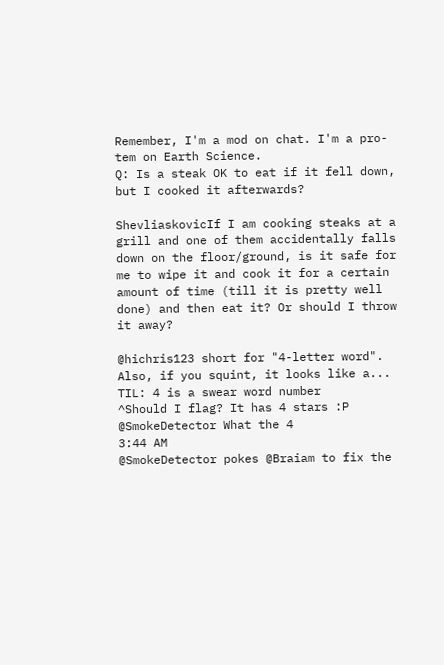Remember, I'm a mod on chat. I'm a pro-tem on Earth Science.
Q: Is a steak OK to eat if it fell down, but I cooked it afterwards?

ShevliaskovicIf I am cooking steaks at a grill and one of them accidentally falls down on the floor/ground, is it safe for me to wipe it and cook it for a certain amount of time (till it is pretty well done) and then eat it? Or should I throw it away?

@hichris123 short for "4-letter word". Also, if you squint, it looks like a...
TIL: 4 is a swear word number
^Should I flag? It has 4 stars :P
@SmokeDetector What the 4
3:44 AM
@SmokeDetector pokes @Braiam to fix the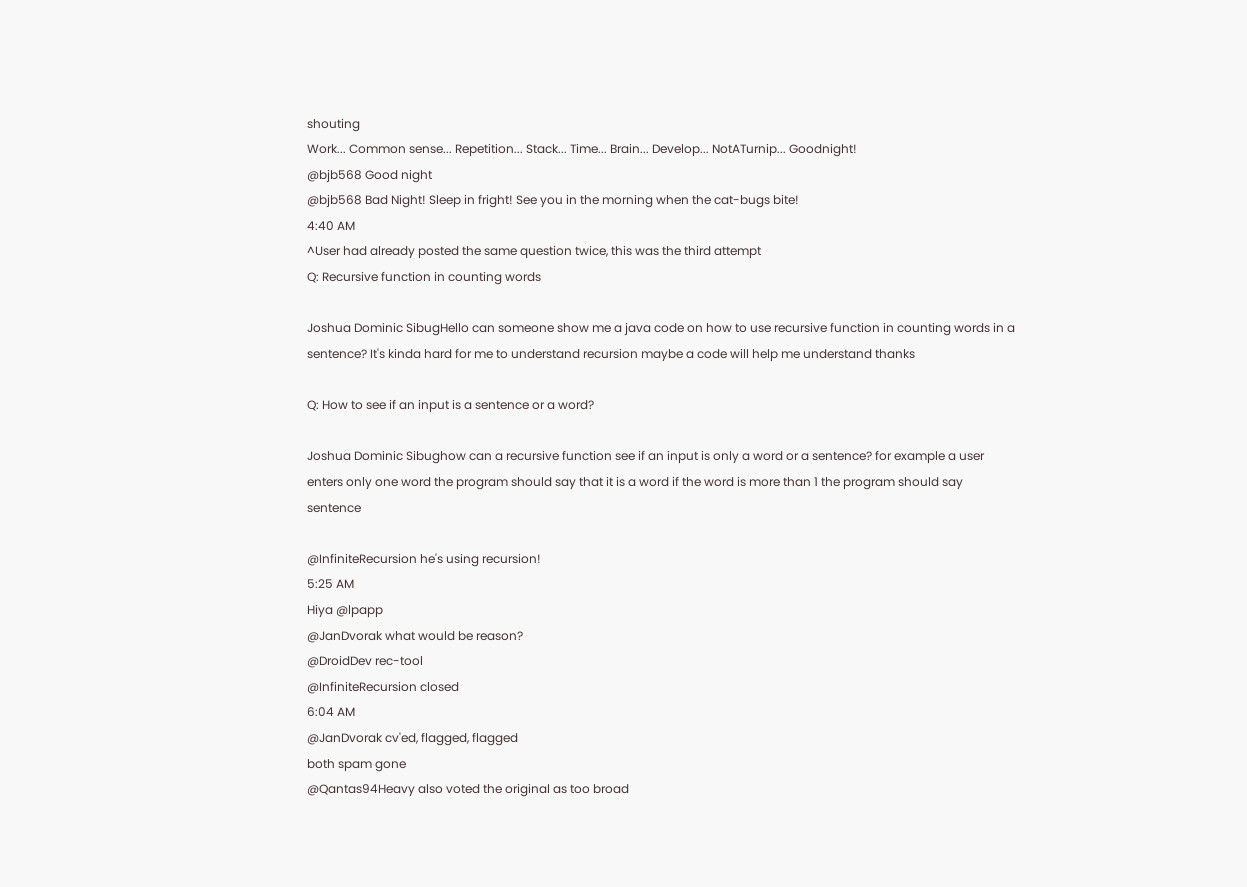shouting
Work... Common sense... Repetition... Stack... Time... Brain... Develop... NotATurnip... Goodnight!
@bjb568 Good night
@bjb568 Bad Night! Sleep in fright! See you in the morning when the cat-bugs bite!
4:40 AM
^User had already posted the same question twice, this was the third attempt
Q: Recursive function in counting words

Joshua Dominic SibugHello can someone show me a java code on how to use recursive function in counting words in a sentence? It's kinda hard for me to understand recursion maybe a code will help me understand thanks

Q: How to see if an input is a sentence or a word?

Joshua Dominic Sibughow can a recursive function see if an input is only a word or a sentence? for example a user enters only one word the program should say that it is a word if the word is more than 1 the program should say sentence

@InfiniteRecursion he's using recursion!
5:25 AM
Hiya @lpapp
@JanDvorak what would be reason?
@DroidDev rec-tool
@InfiniteRecursion closed
6:04 AM
@JanDvorak cv'ed, flagged, flagged
both spam gone
@Qantas94Heavy also voted the original as too broad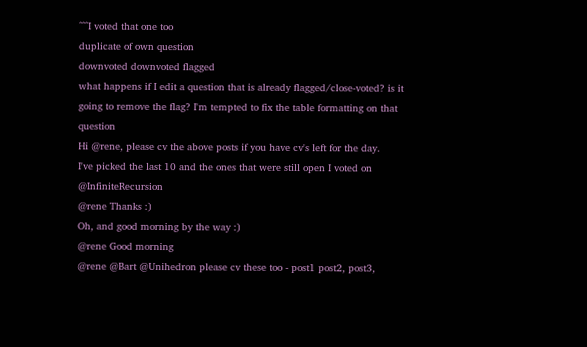^^^I voted that one too
duplicate of own question
downvoted downvoted flagged
what happens if I edit a question that is already flagged/close-voted? is it going to remove the flag? I'm tempted to fix the table formatting on that question
Hi @rene, please cv the above posts if you have cv's left for the day.
I've picked the last 10 and the ones that were still open I voted on @InfiniteRecursion
@rene Thanks :)
Oh, and good morning by the way :)
@rene Good morning
@rene @Bart @Unihedron please cv these too - post1 post2, post3,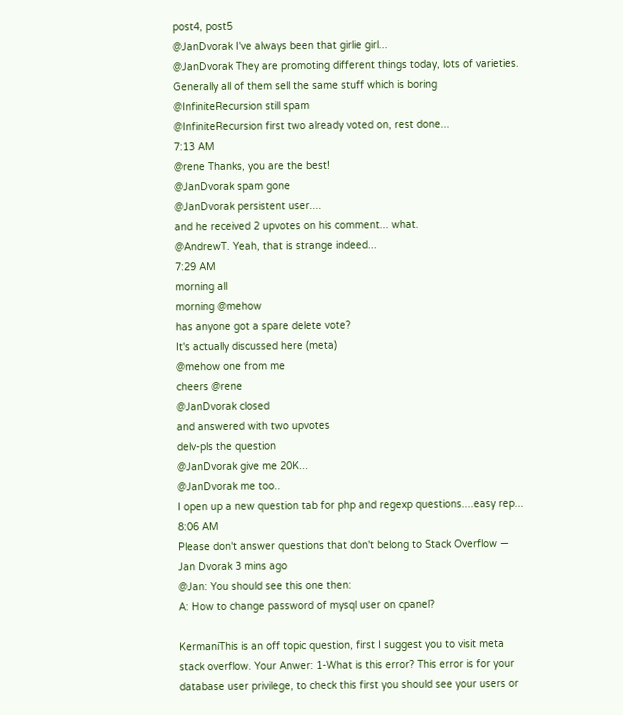post4, post5
@JanDvorak I've always been that girlie girl...
@JanDvorak They are promoting different things today, lots of varieties. Generally all of them sell the same stuff which is boring
@InfiniteRecursion still spam
@InfiniteRecursion first two already voted on, rest done...
7:13 AM
@rene Thanks, you are the best!
@JanDvorak spam gone
@JanDvorak persistent user....
and he received 2 upvotes on his comment... what.
@AndrewT. Yeah, that is strange indeed...
7:29 AM
morning all
morning @mehow
has anyone got a spare delete vote?
It's actually discussed here (meta)
@mehow one from me
cheers @rene
@JanDvorak closed
and answered with two upvotes
delv-pls the question
@JanDvorak give me 20K...
@JanDvorak me too..
I open up a new question tab for php and regexp questions....easy rep...
8:06 AM
Please don't answer questions that don't belong to Stack Overflow — Jan Dvorak 3 mins ago
@Jan: You should see this one then:
A: How to change password of mysql user on cpanel?

KermaniThis is an off topic question, first I suggest you to visit meta stack overflow. Your Anwer: 1-What is this error? This error is for your database user privilege, to check this first you should see your users or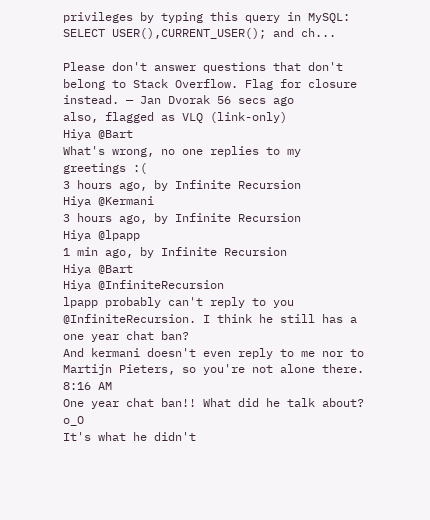privileges by typing this query in MySQL: SELECT USER(),CURRENT_USER(); and ch...

Please don't answer questions that don't belong to Stack Overflow. Flag for closure instead. — Jan Dvorak 56 secs ago
also, flagged as VLQ (link-only)
Hiya @Bart
What's wrong, no one replies to my greetings :(
3 hours ago, by Infinite Recursion
Hiya @Kermani
3 hours ago, by Infinite Recursion
Hiya @lpapp
1 min ago, by Infinite Recursion
Hiya @Bart
Hiya @InfiniteRecursion
lpapp probably can't reply to you @InfiniteRecursion. I think he still has a one year chat ban?
And kermani doesn't even reply to me nor to Martijn Pieters, so you're not alone there.
8:16 AM
One year chat ban!! What did he talk about? o_O
It's what he didn't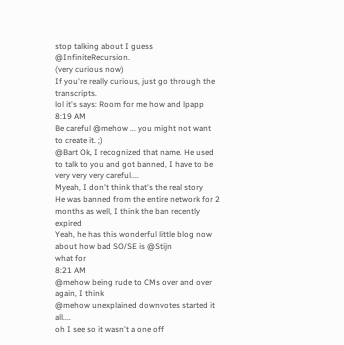stop talking about I guess @InfiniteRecursion.
(very curious now)
If you're really curious, just go through the transcripts.
lol it's says: Room for me how and lpapp
8:19 AM
Be careful @mehow ... you might not want to create it. ;)
@Bart Ok, I recognized that name. He used to talk to you and got banned, I have to be very very very careful....
Myeah, I don't think that's the real story
He was banned from the entire network for 2 months as well, I think the ban recently expired
Yeah, he has this wonderful little blog now about how bad SO/SE is @Stijn
what for
8:21 AM
@mehow being rude to CMs over and over again, I think
@mehow unexplained downvotes started it all....
oh I see so it wasn't a one off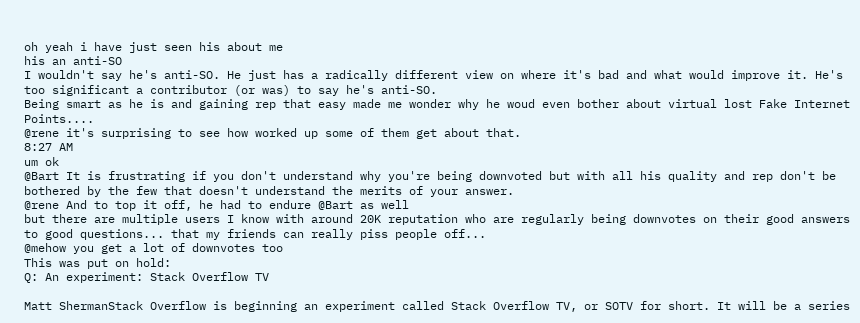oh yeah i have just seen his about me
his an anti-SO
I wouldn't say he's anti-SO. He just has a radically different view on where it's bad and what would improve it. He's too significant a contributor (or was) to say he's anti-SO.
Being smart as he is and gaining rep that easy made me wonder why he woud even bother about virtual lost Fake Internet Points....
@rene it's surprising to see how worked up some of them get about that.
8:27 AM
um ok
@Bart It is frustrating if you don't understand why you're being downvoted but with all his quality and rep don't be bothered by the few that doesn't understand the merits of your answer.
@rene And to top it off, he had to endure @Bart as well
but there are multiple users I know with around 20K reputation who are regularly being downvotes on their good answers to good questions... that my friends can really piss people off...
@mehow you get a lot of downvotes too
This was put on hold:
Q: An experiment: Stack Overflow TV

Matt ShermanStack Overflow is beginning an experiment called Stack Overflow TV, or SOTV for short. It will be a series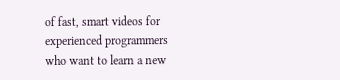of fast, smart videos for experienced programmers who want to learn a new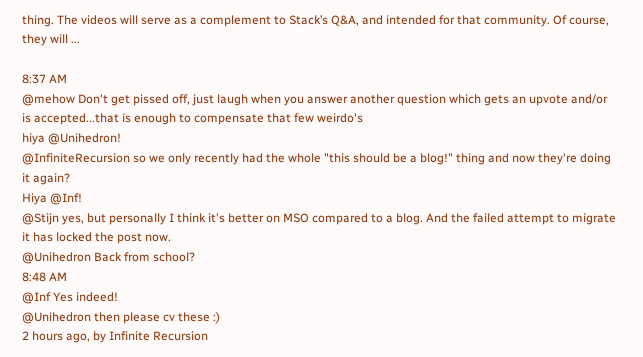thing. The videos will serve as a complement to Stack’s Q&A, and intended for that community. Of course, they will ...

8:37 AM
@mehow Don't get pissed off, just laugh when you answer another question which gets an upvote and/or is accepted...that is enough to compensate that few weirdo's
hiya @Unihedron!
@InfiniteRecursion so we only recently had the whole "this should be a blog!" thing and now they're doing it again?
Hiya @Inf!
@Stijn yes, but personally I think it's better on MSO compared to a blog. And the failed attempt to migrate it has locked the post now.
@Unihedron Back from school?
8:48 AM
@Inf Yes indeed!
@Unihedron then please cv these :)
2 hours ago, by Infinite Recursion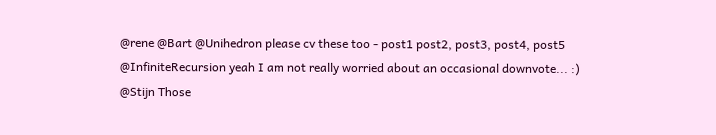@rene @Bart @Unihedron please cv these too - post1 post2, post3, post4, post5
@InfiniteRecursion yeah I am not really worried about an occasional downvote... :)
@Stijn Those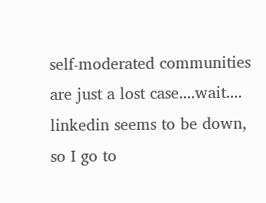self-moderated communities are just a lost case....wait....
linkedin seems to be down, so I go to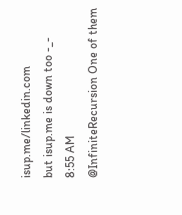isup.me/linkedin.com
but isup.me is down too -_-
8:55 AM
@InfiniteRecursion One of them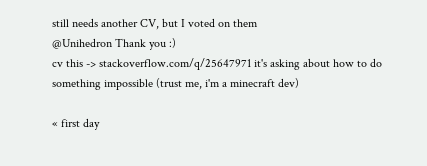still needs another CV, but I voted on them
@Unihedron Thank you :)
cv this -> stackoverflow.com/q/25647971 it's asking about how to do something impossible (trust me, i'm a minecraft dev)

« first day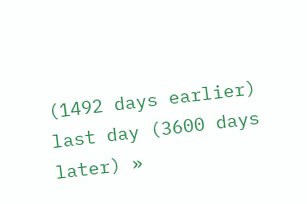(1492 days earlier)      last day (3600 days later) »